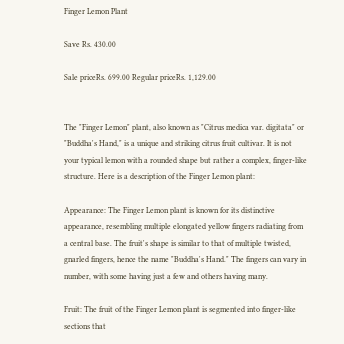Finger Lemon Plant

Save Rs. 430.00

Sale priceRs. 699.00 Regular priceRs. 1,129.00


The "Finger Lemon" plant, also known as "Citrus medica var. digitata" or "Buddha's Hand," is a unique and striking citrus fruit cultivar. It is not your typical lemon with a rounded shape but rather a complex, finger-like structure. Here is a description of the Finger Lemon plant:

Appearance: The Finger Lemon plant is known for its distinctive appearance, resembling multiple elongated yellow fingers radiating from a central base. The fruit's shape is similar to that of multiple twisted, gnarled fingers, hence the name "Buddha's Hand." The fingers can vary in number, with some having just a few and others having many.

Fruit: The fruit of the Finger Lemon plant is segmented into finger-like sections that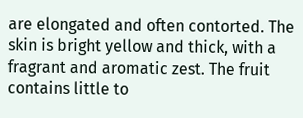are elongated and often contorted. The skin is bright yellow and thick, with a fragrant and aromatic zest. The fruit contains little to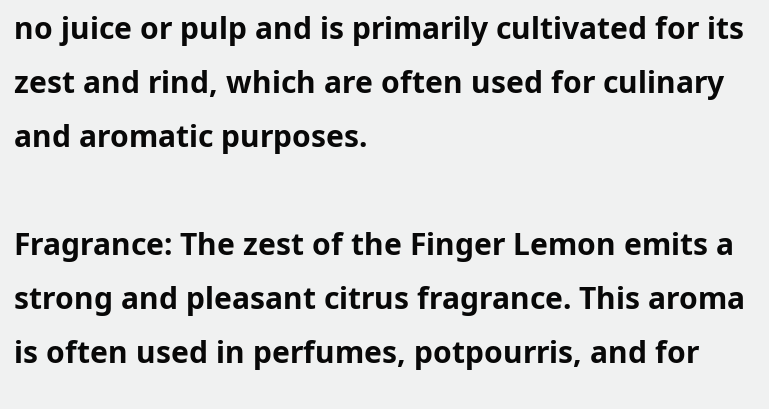no juice or pulp and is primarily cultivated for its zest and rind, which are often used for culinary and aromatic purposes.

Fragrance: The zest of the Finger Lemon emits a strong and pleasant citrus fragrance. This aroma is often used in perfumes, potpourris, and for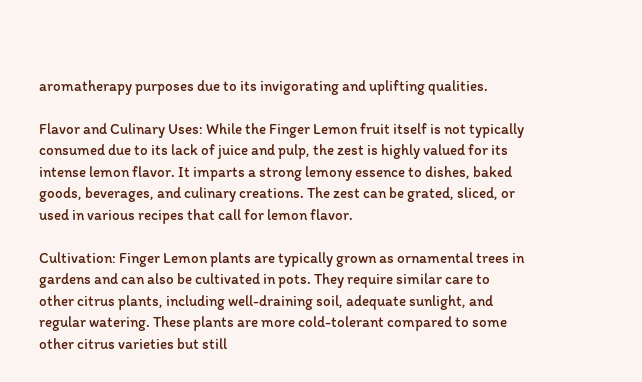aromatherapy purposes due to its invigorating and uplifting qualities.

Flavor and Culinary Uses: While the Finger Lemon fruit itself is not typically consumed due to its lack of juice and pulp, the zest is highly valued for its intense lemon flavor. It imparts a strong lemony essence to dishes, baked goods, beverages, and culinary creations. The zest can be grated, sliced, or used in various recipes that call for lemon flavor.

Cultivation: Finger Lemon plants are typically grown as ornamental trees in gardens and can also be cultivated in pots. They require similar care to other citrus plants, including well-draining soil, adequate sunlight, and regular watering. These plants are more cold-tolerant compared to some other citrus varieties but still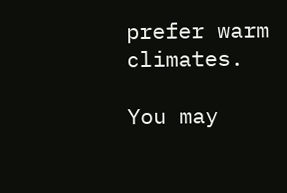prefer warm climates.

You may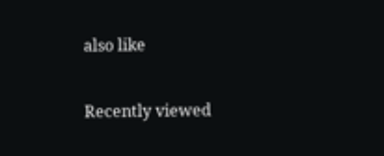also like

Recently viewed